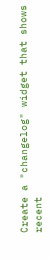Create a "changelog" widget that shows recent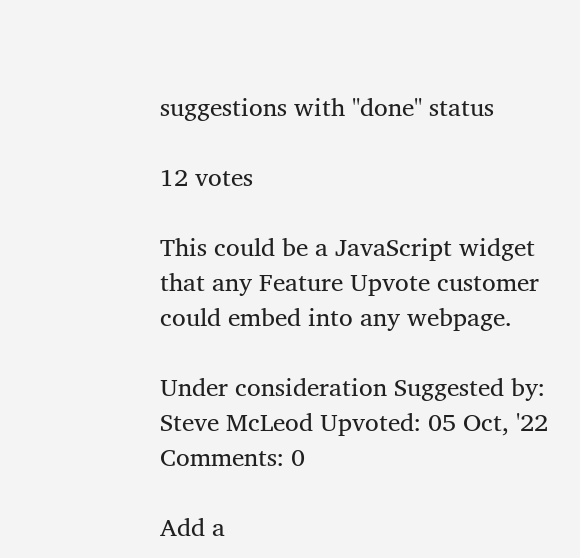suggestions with "done" status

12 votes

This could be a JavaScript widget that any Feature Upvote customer could embed into any webpage.

Under consideration Suggested by: Steve McLeod Upvoted: 05 Oct, '22 Comments: 0

Add a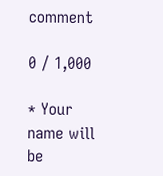comment

0 / 1,000

* Your name will be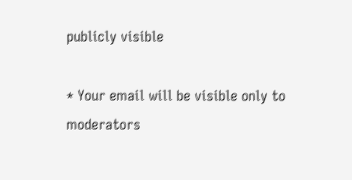publicly visible

* Your email will be visible only to moderators